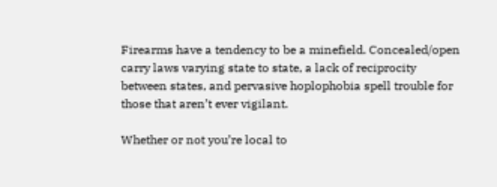Firearms have a tendency to be a minefield. Concealed/open carry laws varying state to state, a lack of reciprocity between states, and pervasive hoplophobia spell trouble for those that aren’t ever vigilant.

Whether or not you’re local to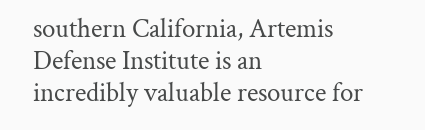southern California, Artemis Defense Institute is an incredibly valuable resource for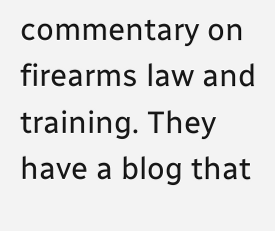commentary on firearms law and training. They have a blog that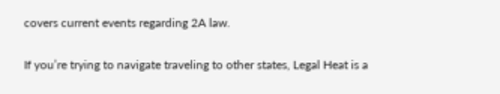covers current events regarding 2A law.

If you’re trying to navigate traveling to other states, Legal Heat is a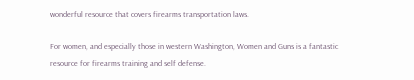wonderful resource that covers firearms transportation laws.

For women, and especially those in western Washington, Women and Guns is a fantastic resource for firearms training and self defense.